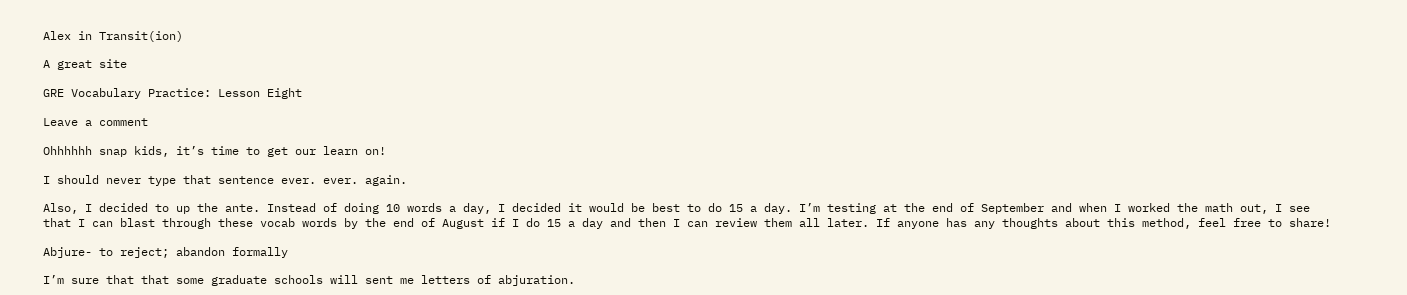Alex in Transit(ion)

A great site

GRE Vocabulary Practice: Lesson Eight

Leave a comment

Ohhhhhh snap kids, it’s time to get our learn on!

I should never type that sentence ever. ever. again.

Also, I decided to up the ante. Instead of doing 10 words a day, I decided it would be best to do 15 a day. I’m testing at the end of September and when I worked the math out, I see that I can blast through these vocab words by the end of August if I do 15 a day and then I can review them all later. If anyone has any thoughts about this method, feel free to share!

Abjure- to reject; abandon formally

I’m sure that that some graduate schools will sent me letters of abjuration.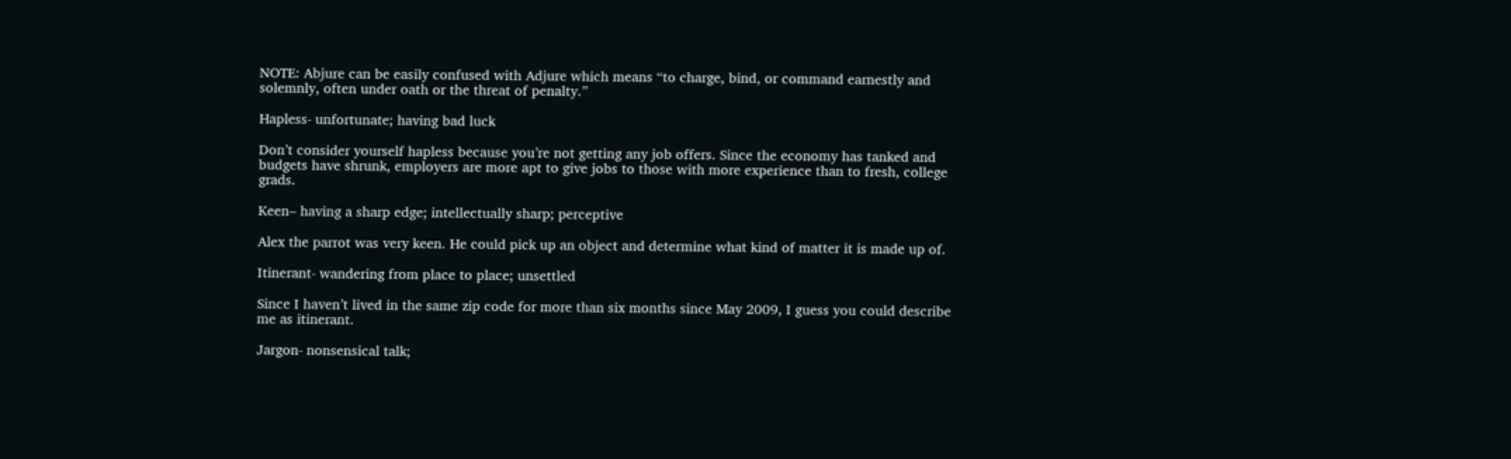NOTE: Abjure can be easily confused with Adjure which means “to charge, bind, or command earnestly and solemnly, often under oath or the threat of penalty.”

Hapless- unfortunate; having bad luck

Don’t consider yourself hapless because you’re not getting any job offers. Since the economy has tanked and budgets have shrunk, employers are more apt to give jobs to those with more experience than to fresh, college grads.

Keen– having a sharp edge; intellectually sharp; perceptive

Alex the parrot was very keen. He could pick up an object and determine what kind of matter it is made up of.

Itinerant- wandering from place to place; unsettled

Since I haven’t lived in the same zip code for more than six months since May 2009, I guess you could describe me as itinerant.

Jargon- nonsensical talk;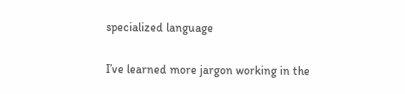specialized language

I’ve learned more jargon working in the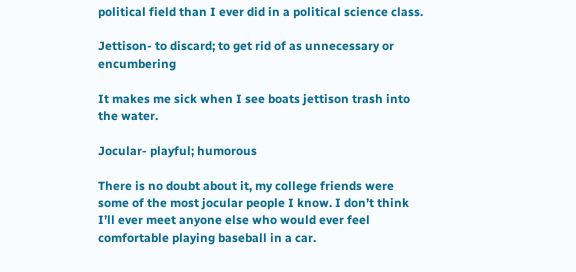political field than I ever did in a political science class.

Jettison- to discard; to get rid of as unnecessary or encumbering

It makes me sick when I see boats jettison trash into the water.

Jocular- playful; humorous

There is no doubt about it, my college friends were some of the most jocular people I know. I don’t think I’ll ever meet anyone else who would ever feel comfortable playing baseball in a car.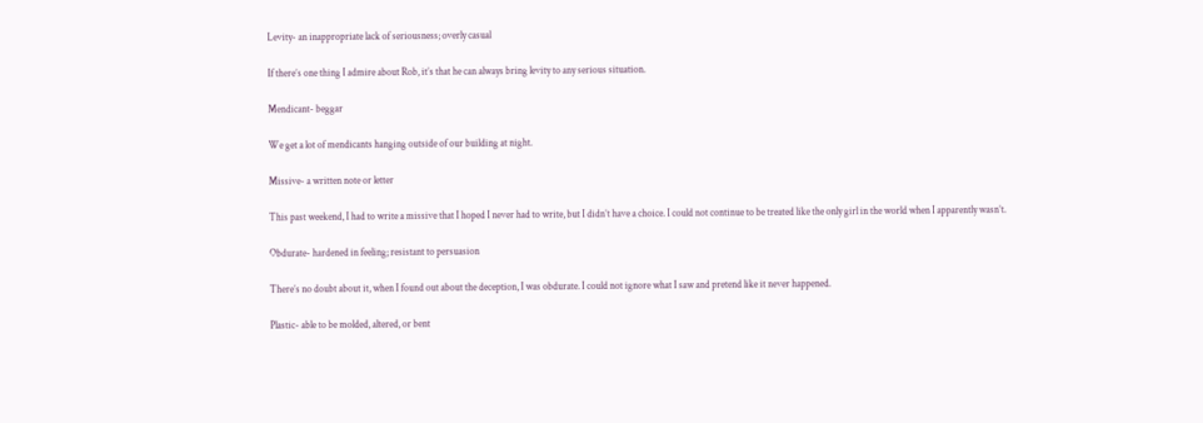Levity- an inappropriate lack of seriousness; overly casual

If there’s one thing I admire about Rob, it’s that he can always bring levity to any serious situation.

Mendicant- beggar

We get a lot of mendicants hanging outside of our building at night.

Missive- a written note or letter

This past weekend, I had to write a missive that I hoped I never had to write, but I didn’t have a choice. I could not continue to be treated like the only girl in the world when I apparently wasn’t.

Obdurate- hardened in feeling; resistant to persuasion

There’s no doubt about it, when I found out about the deception, I was obdurate. I could not ignore what I saw and pretend like it never happened.

Plastic- able to be molded, altered, or bent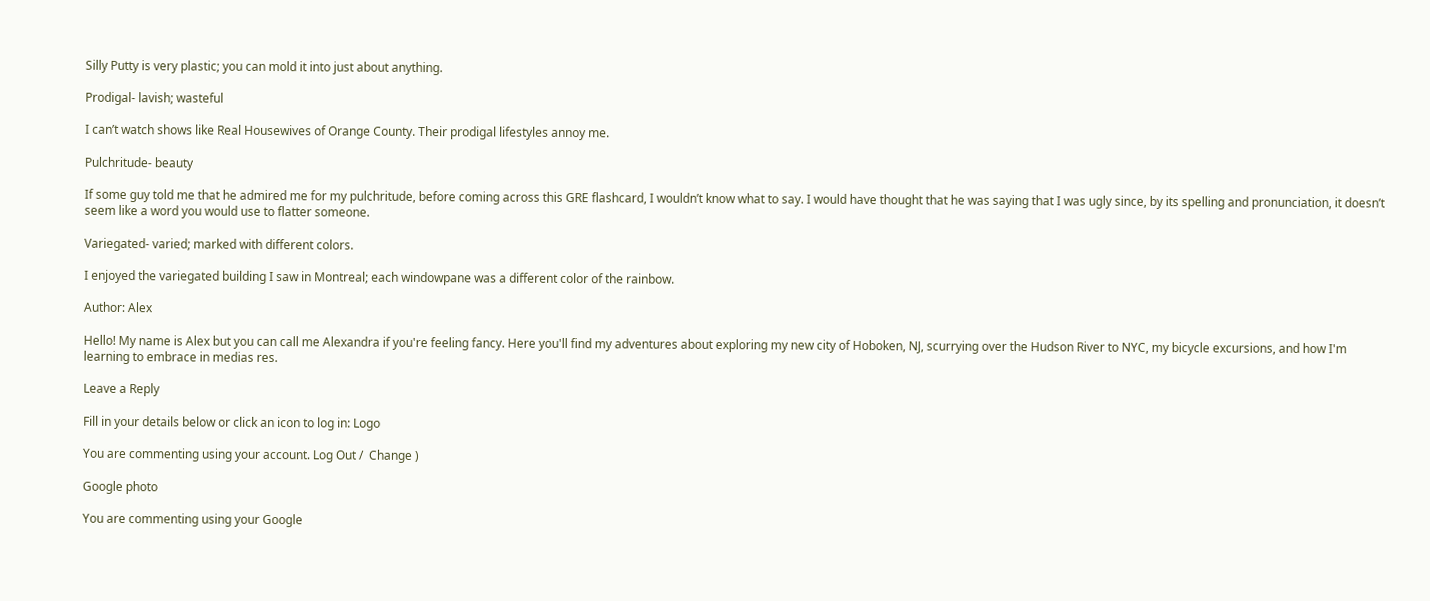Silly Putty is very plastic; you can mold it into just about anything.

Prodigal- lavish; wasteful

I can’t watch shows like Real Housewives of Orange County. Their prodigal lifestyles annoy me.

Pulchritude- beauty

If some guy told me that he admired me for my pulchritude, before coming across this GRE flashcard, I wouldn’t know what to say. I would have thought that he was saying that I was ugly since, by its spelling and pronunciation, it doesn’t seem like a word you would use to flatter someone.

Variegated- varied; marked with different colors.

I enjoyed the variegated building I saw in Montreal; each windowpane was a different color of the rainbow.

Author: Alex

Hello! My name is Alex but you can call me Alexandra if you're feeling fancy. Here you'll find my adventures about exploring my new city of Hoboken, NJ, scurrying over the Hudson River to NYC, my bicycle excursions, and how I'm learning to embrace in medias res.

Leave a Reply

Fill in your details below or click an icon to log in: Logo

You are commenting using your account. Log Out /  Change )

Google photo

You are commenting using your Google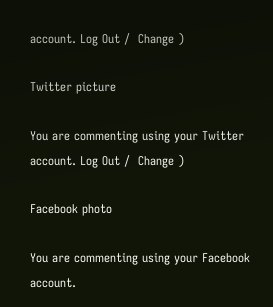account. Log Out /  Change )

Twitter picture

You are commenting using your Twitter account. Log Out /  Change )

Facebook photo

You are commenting using your Facebook account.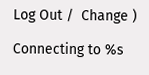Log Out /  Change )

Connecting to %s